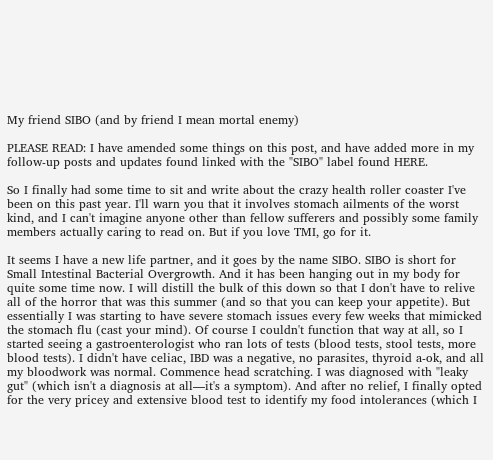My friend SIBO (and by friend I mean mortal enemy)

PLEASE READ: I have amended some things on this post, and have added more in my follow-up posts and updates found linked with the "SIBO" label found HERE.

So I finally had some time to sit and write about the crazy health roller coaster I've been on this past year. I'll warn you that it involves stomach ailments of the worst kind, and I can't imagine anyone other than fellow sufferers and possibly some family members actually caring to read on. But if you love TMI, go for it.

It seems I have a new life partner, and it goes by the name SIBO. SIBO is short for Small Intestinal Bacterial Overgrowth. And it has been hanging out in my body for quite some time now. I will distill the bulk of this down so that I don't have to relive all of the horror that was this summer (and so that you can keep your appetite). But essentially I was starting to have severe stomach issues every few weeks that mimicked the stomach flu (cast your mind). Of course I couldn't function that way at all, so I started seeing a gastroenterologist who ran lots of tests (blood tests, stool tests, more blood tests). I didn't have celiac, IBD was a negative, no parasites, thyroid a-ok, and all my bloodwork was normal. Commence head scratching. I was diagnosed with "leaky gut" (which isn't a diagnosis at all—it's a symptom). And after no relief, I finally opted for the very pricey and extensive blood test to identify my food intolerances (which I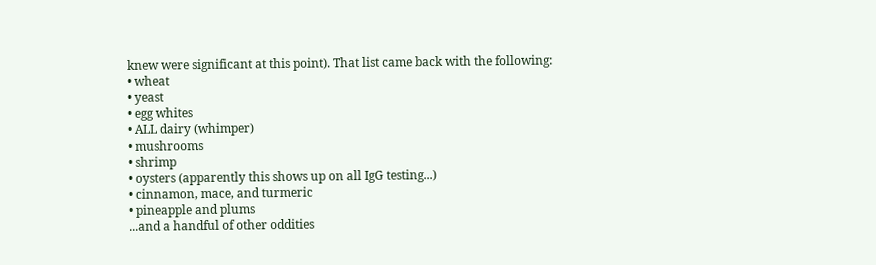knew were significant at this point). That list came back with the following:
• wheat
• yeast
• egg whites
• ALL dairy (whimper)
• mushrooms
• shrimp
• oysters (apparently this shows up on all IgG testing...)
• cinnamon, mace, and turmeric
• pineapple and plums
...and a handful of other oddities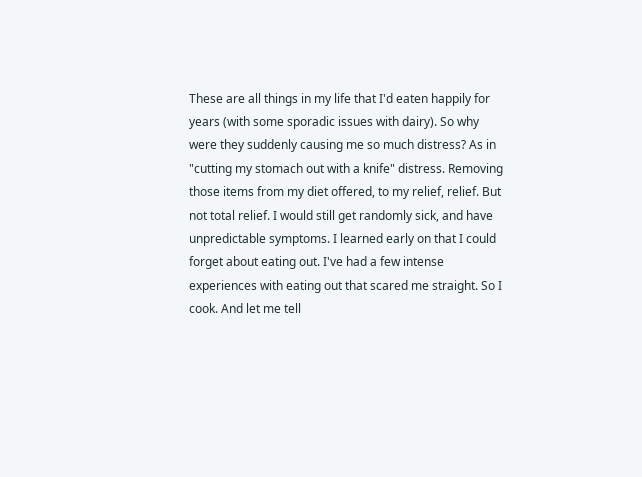These are all things in my life that I'd eaten happily for years (with some sporadic issues with dairy). So why were they suddenly causing me so much distress? As in "cutting my stomach out with a knife" distress. Removing those items from my diet offered, to my relief, relief. But not total relief. I would still get randomly sick, and have unpredictable symptoms. I learned early on that I could forget about eating out. I've had a few intense experiences with eating out that scared me straight. So I cook. And let me tell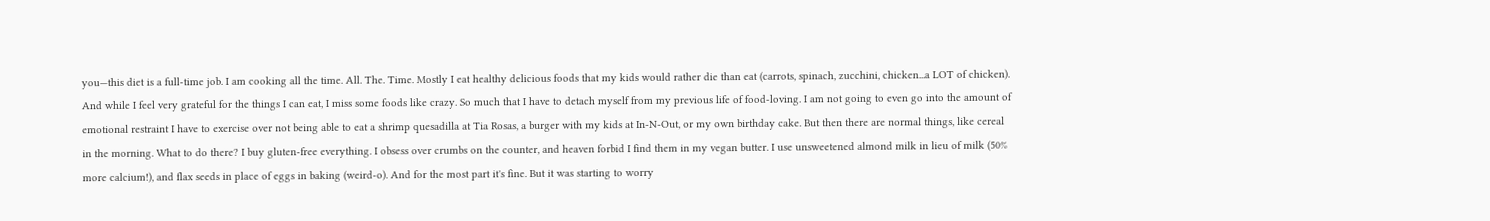you—this diet is a full-time job. I am cooking all the time. All. The. Time. Mostly I eat healthy delicious foods that my kids would rather die than eat (carrots, spinach, zucchini, chicken...a LOT of chicken). And while I feel very grateful for the things I can eat, I miss some foods like crazy. So much that I have to detach myself from my previous life of food-loving. I am not going to even go into the amount of emotional restraint I have to exercise over not being able to eat a shrimp quesadilla at Tia Rosas, a burger with my kids at In-N-Out, or my own birthday cake. But then there are normal things, like cereal in the morning. What to do there? I buy gluten-free everything. I obsess over crumbs on the counter, and heaven forbid I find them in my vegan butter. I use unsweetened almond milk in lieu of milk (50% more calcium!), and flax seeds in place of eggs in baking (weird-o). And for the most part it's fine. But it was starting to worry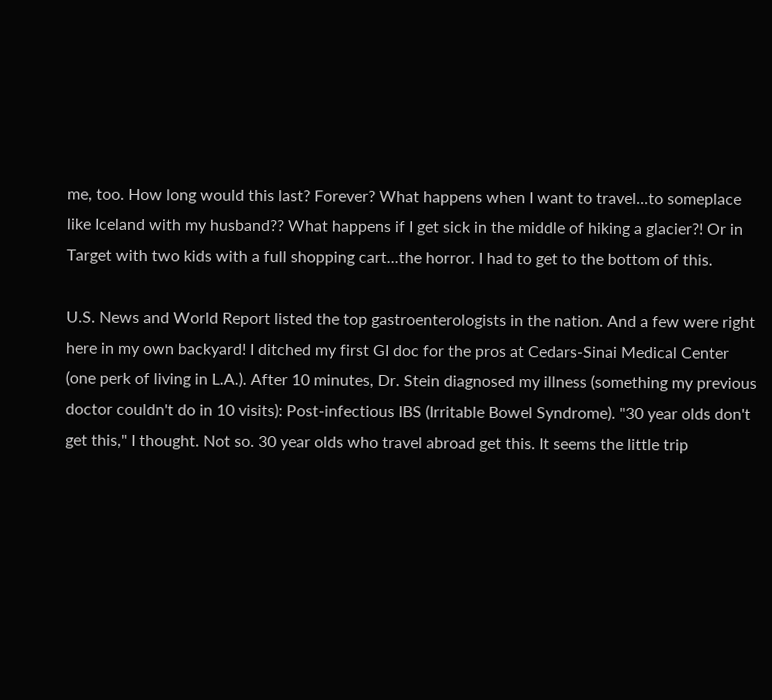me, too. How long would this last? Forever? What happens when I want to travel...to someplace like Iceland with my husband?? What happens if I get sick in the middle of hiking a glacier?! Or in Target with two kids with a full shopping cart...the horror. I had to get to the bottom of this.

U.S. News and World Report listed the top gastroenterologists in the nation. And a few were right here in my own backyard! I ditched my first GI doc for the pros at Cedars-Sinai Medical Center (one perk of living in L.A.). After 10 minutes, Dr. Stein diagnosed my illness (something my previous doctor couldn't do in 10 visits): Post-infectious IBS (Irritable Bowel Syndrome). "30 year olds don't get this," I thought. Not so. 30 year olds who travel abroad get this. It seems the little trip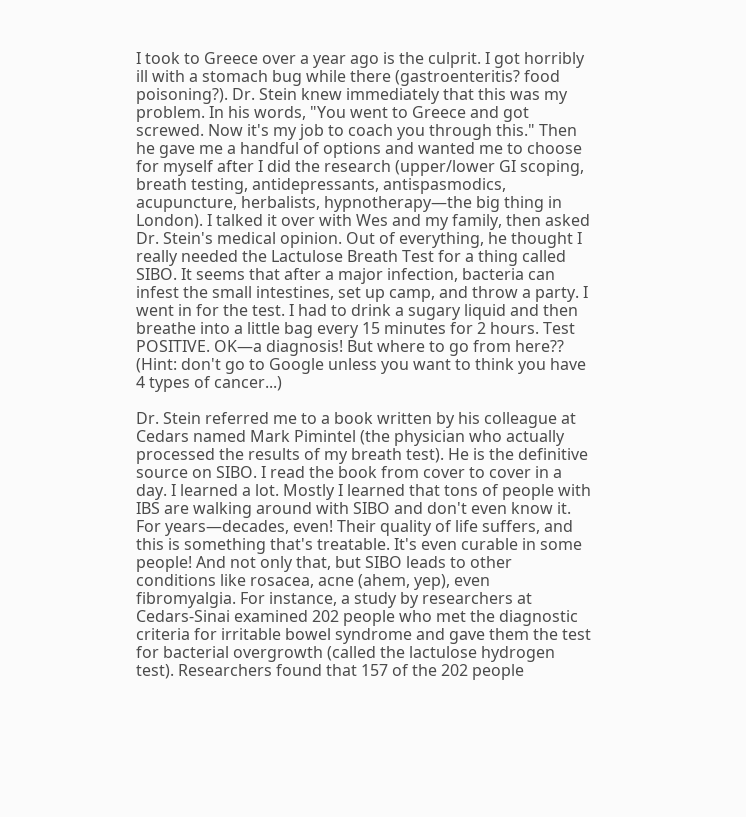I took to Greece over a year ago is the culprit. I got horribly ill with a stomach bug while there (gastroenteritis? food poisoning?). Dr. Stein knew immediately that this was my problem. In his words, "You went to Greece and got screwed. Now it's my job to coach you through this." Then he gave me a handful of options and wanted me to choose for myself after I did the research (upper/lower GI scoping, breath testing, antidepressants, antispasmodics, acupuncture, herbalists, hypnotherapy—the big thing in London). I talked it over with Wes and my family, then asked Dr. Stein's medical opinion. Out of everything, he thought I really needed the Lactulose Breath Test for a thing called SIBO. It seems that after a major infection, bacteria can infest the small intestines, set up camp, and throw a party. I went in for the test. I had to drink a sugary liquid and then breathe into a little bag every 15 minutes for 2 hours. Test POSITIVE. OK—a diagnosis! But where to go from here?? (Hint: don't go to Google unless you want to think you have 4 types of cancer...)

Dr. Stein referred me to a book written by his colleague at Cedars named Mark Pimintel (the physician who actually processed the results of my breath test). He is the definitive source on SIBO. I read the book from cover to cover in a day. I learned a lot. Mostly I learned that tons of people with IBS are walking around with SIBO and don't even know it. For years—decades, even! Their quality of life suffers, and this is something that's treatable. It's even curable in some people! And not only that, but SIBO leads to other conditions like rosacea, acne (ahem, yep), even fibromyalgia. For instance, a study by researchers at Cedars-Sinai examined 202 people who met the diagnostic criteria for irritable bowel syndrome and gave them the test for bacterial overgrowth (called the lactulose hydrogen test). Researchers found that 157 of the 202 people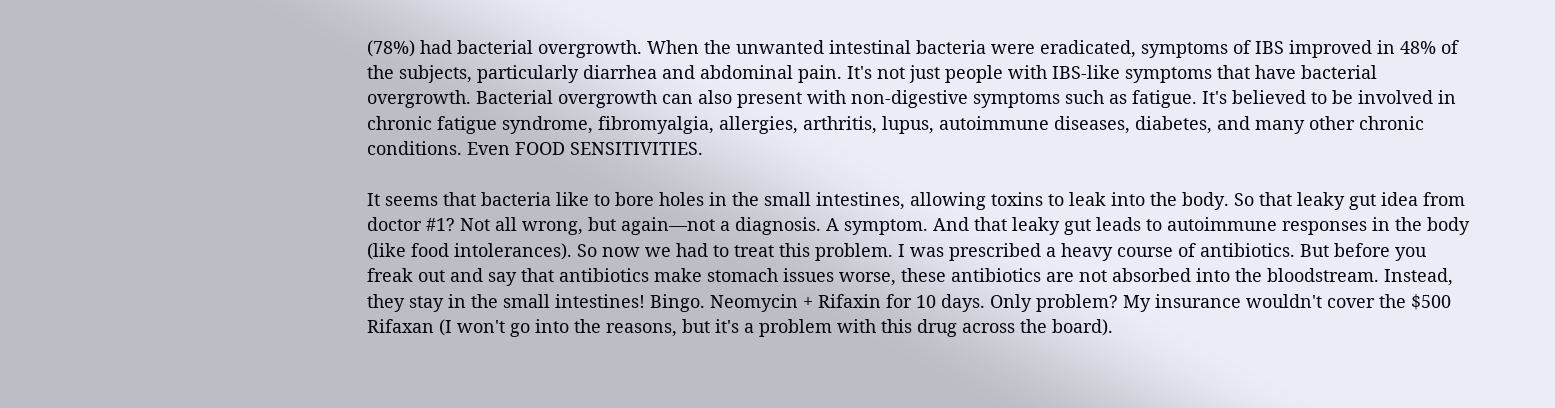(78%) had bacterial overgrowth. When the unwanted intestinal bacteria were eradicated, symptoms of IBS improved in 48% of the subjects, particularly diarrhea and abdominal pain. It's not just people with IBS-like symptoms that have bacterial overgrowth. Bacterial overgrowth can also present with non-digestive symptoms such as fatigue. It's believed to be involved in chronic fatigue syndrome, fibromyalgia, allergies, arthritis, lupus, autoimmune diseases, diabetes, and many other chronic conditions. Even FOOD SENSITIVITIES.

It seems that bacteria like to bore holes in the small intestines, allowing toxins to leak into the body. So that leaky gut idea from doctor #1? Not all wrong, but again—not a diagnosis. A symptom. And that leaky gut leads to autoimmune responses in the body (like food intolerances). So now we had to treat this problem. I was prescribed a heavy course of antibiotics. But before you freak out and say that antibiotics make stomach issues worse, these antibiotics are not absorbed into the bloodstream. Instead, they stay in the small intestines! Bingo. Neomycin + Rifaxin for 10 days. Only problem? My insurance wouldn't cover the $500 Rifaxan (I won't go into the reasons, but it's a problem with this drug across the board).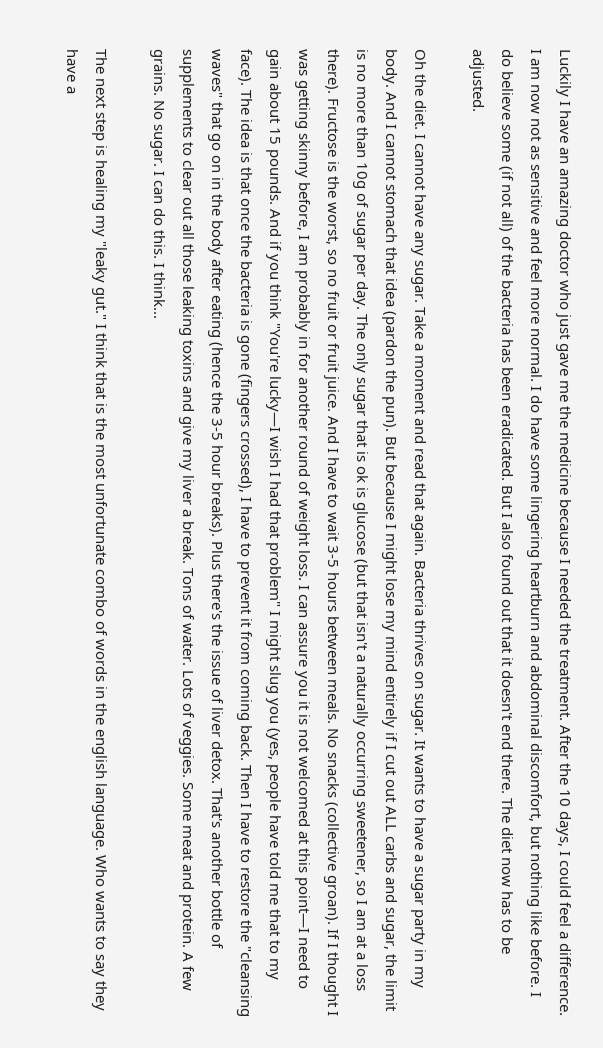Luckily I have an amazing doctor who just gave me the medicine because I needed the treatment. After the 10 days, I could feel a difference. I am now not as sensitive and feel more normal. I do have some lingering heartburn and abdominal discomfort, but nothing like before. I do believe some (if not all) of the bacteria has been eradicated. But I also found out that it doesn't end there. The diet now has to be adjusted.

Oh the diet. I cannot have any sugar. Take a moment and read that again. Bacteria thrives on sugar. It wants to have a sugar party in my body. And I cannot stomach that idea (pardon the pun). But because I might lose my mind entirely if I cut out ALL carbs and sugar, the limit is no more than 10g of sugar per day. The only sugar that is ok is glucose (but that isn't a naturally occurring sweetener, so I am at a loss there). Fructose is the worst, so no fruit or fruit juice. And I have to wait 3-5 hours between meals. No snacks (collective groan). If I thought I was getting skinny before, I am probably in for another round of weight loss. I can assure you it is not welcomed at this point—I need to gain about 15 pounds. And if you think "You're lucky—I wish I had that problem" I might slug you (yes, people have told me that to my face). The idea is that once the bacteria is gone (fingers crossed), I have to prevent it from coming back. Then I have to restore the "cleansing waves" that go on in the body after eating (hence the 3-5 hour breaks). Plus there's the issue of liver detox. That's another bottle of supplements to clear out all those leaking toxins and give my liver a break. Tons of water. Lots of veggies. Some meat and protein. A few grains. No sugar. I can do this. I think...

The next step is healing my "leaky gut." I think that is the most unfortunate combo of words in the english language. Who wants to say they have a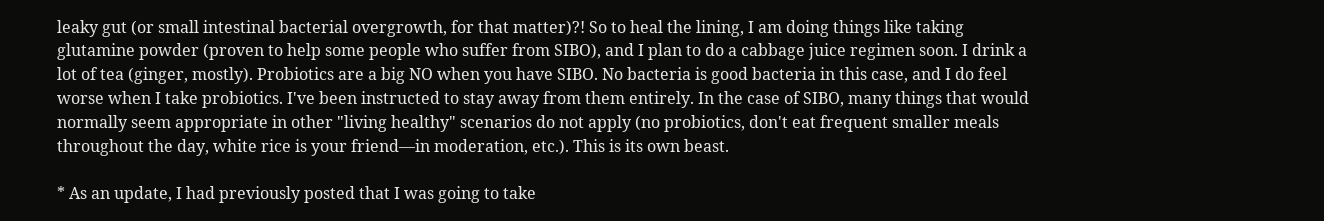leaky gut (or small intestinal bacterial overgrowth, for that matter)?! So to heal the lining, I am doing things like taking glutamine powder (proven to help some people who suffer from SIBO), and I plan to do a cabbage juice regimen soon. I drink a lot of tea (ginger, mostly). Probiotics are a big NO when you have SIBO. No bacteria is good bacteria in this case, and I do feel worse when I take probiotics. I've been instructed to stay away from them entirely. In the case of SIBO, many things that would normally seem appropriate in other "living healthy" scenarios do not apply (no probiotics, don't eat frequent smaller meals throughout the day, white rice is your friend—in moderation, etc.). This is its own beast.

* As an update, I had previously posted that I was going to take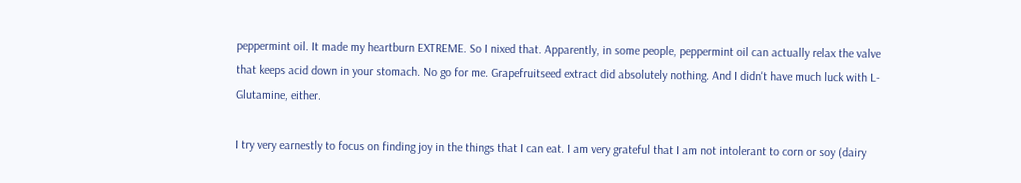peppermint oil. It made my heartburn EXTREME. So I nixed that. Apparently, in some people, peppermint oil can actually relax the valve that keeps acid down in your stomach. No go for me. Grapefruitseed extract did absolutely nothing. And I didn't have much luck with L-Glutamine, either.

I try very earnestly to focus on finding joy in the things that I can eat. I am very grateful that I am not intolerant to corn or soy (dairy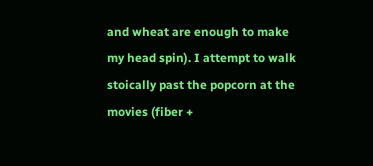and wheat are enough to make my head spin). I attempt to walk stoically past the popcorn at the movies (fiber +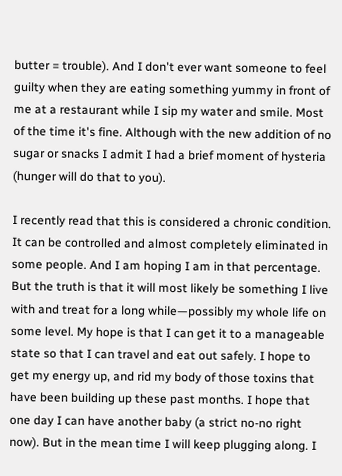butter = trouble). And I don't ever want someone to feel guilty when they are eating something yummy in front of me at a restaurant while I sip my water and smile. Most of the time it's fine. Although with the new addition of no sugar or snacks I admit I had a brief moment of hysteria (hunger will do that to you).

I recently read that this is considered a chronic condition. It can be controlled and almost completely eliminated in some people. And I am hoping I am in that percentage. But the truth is that it will most likely be something I live with and treat for a long while—possibly my whole life on some level. My hope is that I can get it to a manageable state so that I can travel and eat out safely. I hope to get my energy up, and rid my body of those toxins that have been building up these past months. I hope that one day I can have another baby (a strict no-no right now). But in the mean time I will keep plugging along. I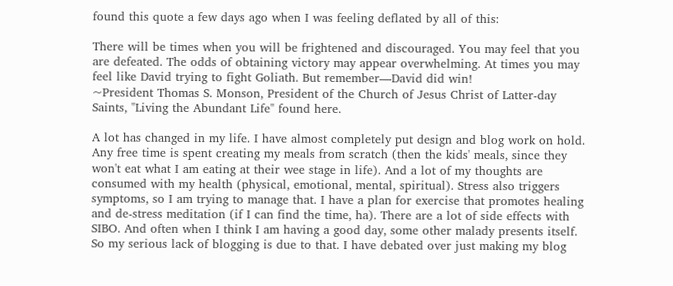found this quote a few days ago when I was feeling deflated by all of this:

There will be times when you will be frightened and discouraged. You may feel that you are defeated. The odds of obtaining victory may appear overwhelming. At times you may feel like David trying to fight Goliath. But remember—David did win!
~President Thomas S. Monson, President of the Church of Jesus Christ of Latter-day Saints, "Living the Abundant Life" found here.

A lot has changed in my life. I have almost completely put design and blog work on hold. Any free time is spent creating my meals from scratch (then the kids' meals, since they won't eat what I am eating at their wee stage in life). And a lot of my thoughts are consumed with my health (physical, emotional, mental, spiritual). Stress also triggers symptoms, so I am trying to manage that. I have a plan for exercise that promotes healing and de-stress meditation (if I can find the time, ha). There are a lot of side effects with SIBO. And often when I think I am having a good day, some other malady presents itself. So my serious lack of blogging is due to that. I have debated over just making my blog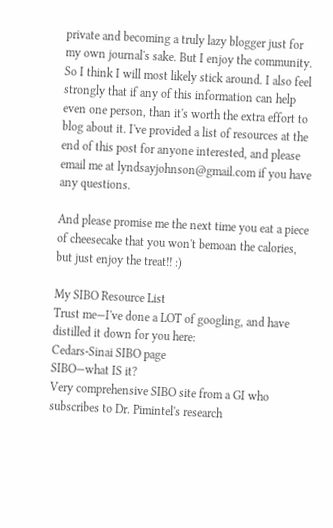private and becoming a truly lazy blogger just for my own journal's sake. But I enjoy the community. So I think I will most likely stick around. I also feel strongly that if any of this information can help even one person, than it's worth the extra effort to blog about it. I've provided a list of resources at the end of this post for anyone interested, and please email me at lyndsayjohnson@gmail.com if you have any questions.

And please promise me the next time you eat a piece of cheesecake that you won't bemoan the calories, but just enjoy the treat!! :)

My SIBO Resource List
Trust me—I've done a LOT of googling, and have distilled it down for you here:
Cedars-Sinai SIBO page
SIBO—what IS it?
Very comprehensive SIBO site from a GI who subscribes to Dr. Pimintel's research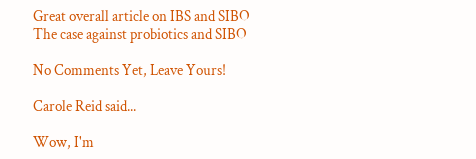Great overall article on IBS and SIBO
The case against probiotics and SIBO

No Comments Yet, Leave Yours!

Carole Reid said...

Wow, I'm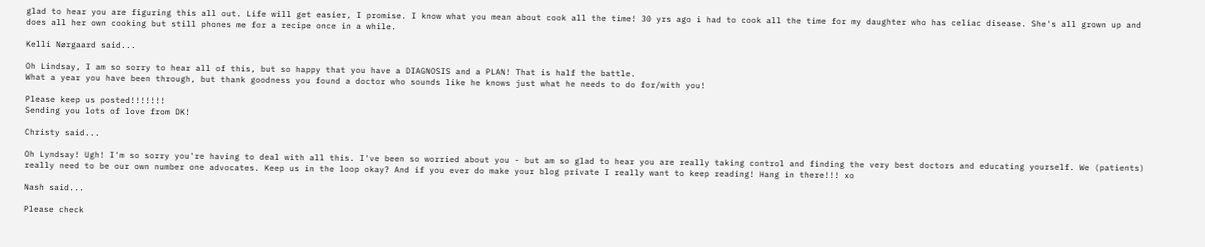glad to hear you are figuring this all out. Life will get easier, I promise. I know what you mean about cook all the time! 30 yrs ago i had to cook all the time for my daughter who has celiac disease. She's all grown up and does all her own cooking but still phones me for a recipe once in a while.

Kelli Nørgaard said...

Oh Lindsay, I am so sorry to hear all of this, but so happy that you have a DIAGNOSIS and a PLAN! That is half the battle.
What a year you have been through, but thank goodness you found a doctor who sounds like he knows just what he needs to do for/with you!

Please keep us posted!!!!!!!
Sending you lots of love from DK!

Christy said...

Oh Lyndsay! Ugh! I'm so sorry you're having to deal with all this. I've been so worried about you - but am so glad to hear you are really taking control and finding the very best doctors and educating yourself. We (patients) really need to be our own number one advocates. Keep us in the loop okay? And if you ever do make your blog private I really want to keep reading! Hang in there!!! xo

Nash said...

Please check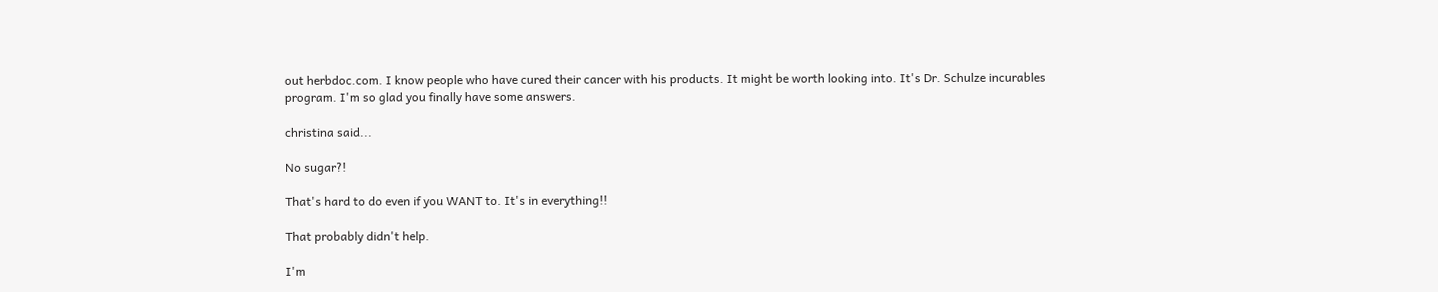out herbdoc.com. I know people who have cured their cancer with his products. It might be worth looking into. It's Dr. Schulze incurables program. I'm so glad you finally have some answers.

christina said...

No sugar?!

That's hard to do even if you WANT to. It's in everything!!

That probably didn't help.

I'm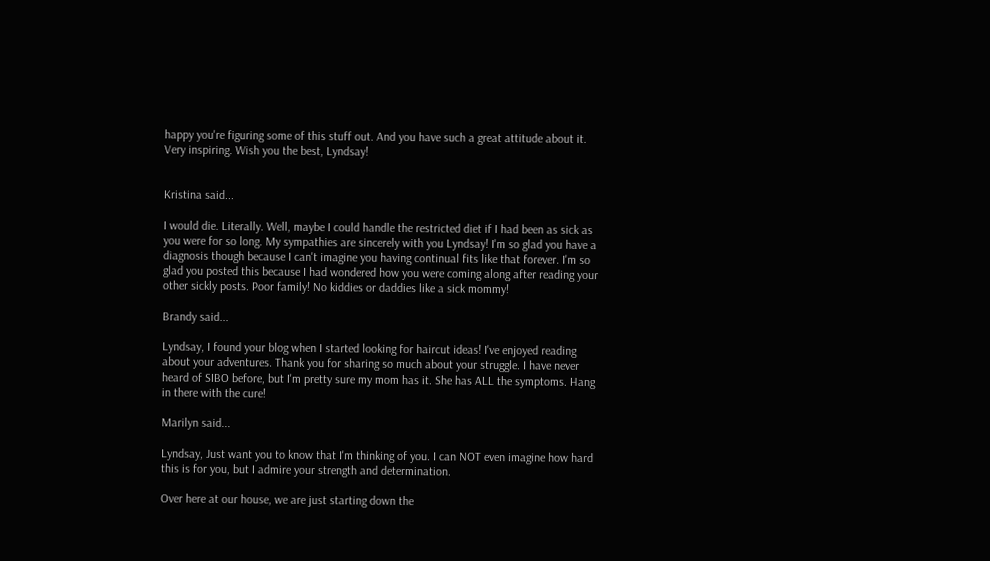happy you're figuring some of this stuff out. And you have such a great attitude about it. Very inspiring. Wish you the best, Lyndsay!


Kristina said...

I would die. Literally. Well, maybe I could handle the restricted diet if I had been as sick as you were for so long. My sympathies are sincerely with you Lyndsay! I'm so glad you have a diagnosis though because I can't imagine you having continual fits like that forever. I'm so glad you posted this because I had wondered how you were coming along after reading your other sickly posts. Poor family! No kiddies or daddies like a sick mommy!

Brandy said...

Lyndsay, I found your blog when I started looking for haircut ideas! I've enjoyed reading about your adventures. Thank you for sharing so much about your struggle. I have never heard of SIBO before, but I'm pretty sure my mom has it. She has ALL the symptoms. Hang in there with the cure!

Marilyn said...

Lyndsay, Just want you to know that I'm thinking of you. I can NOT even imagine how hard this is for you, but I admire your strength and determination.

Over here at our house, we are just starting down the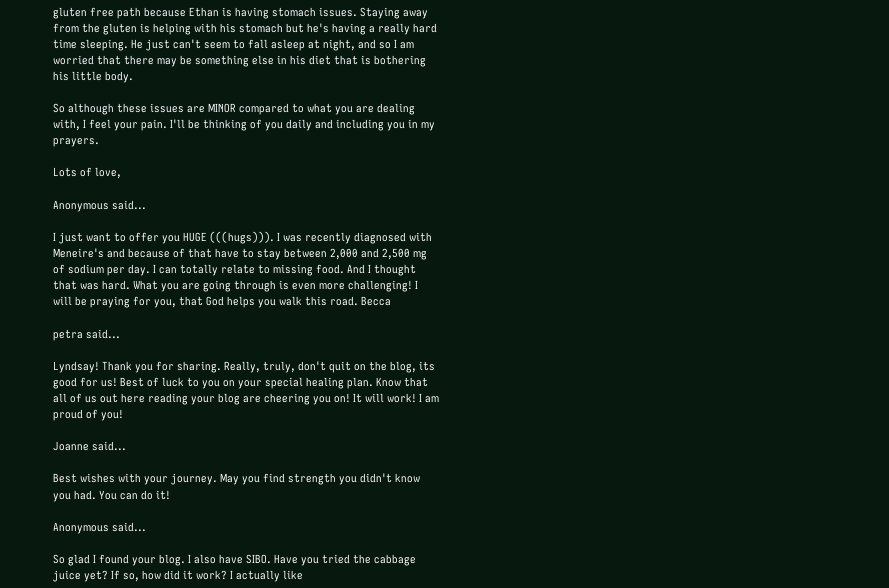gluten free path because Ethan is having stomach issues. Staying away from the gluten is helping with his stomach but he's having a really hard time sleeping. He just can't seem to fall asleep at night, and so I am worried that there may be something else in his diet that is bothering his little body.

So although these issues are MINOR compared to what you are dealing with, I feel your pain. I'll be thinking of you daily and including you in my prayers.

Lots of love,

Anonymous said...

I just want to offer you HUGE (((hugs))). I was recently diagnosed with Meneire's and because of that have to stay between 2,000 and 2,500 mg of sodium per day. I can totally relate to missing food. And I thought that was hard. What you are going through is even more challenging! I will be praying for you, that God helps you walk this road. Becca

petra said...

Lyndsay! Thank you for sharing. Really, truly, don't quit on the blog, its good for us! Best of luck to you on your special healing plan. Know that all of us out here reading your blog are cheering you on! It will work! I am proud of you!

Joanne said...

Best wishes with your journey. May you find strength you didn't know you had. You can do it!

Anonymous said...

So glad I found your blog. I also have SIBO. Have you tried the cabbage juice yet? If so, how did it work? I actually like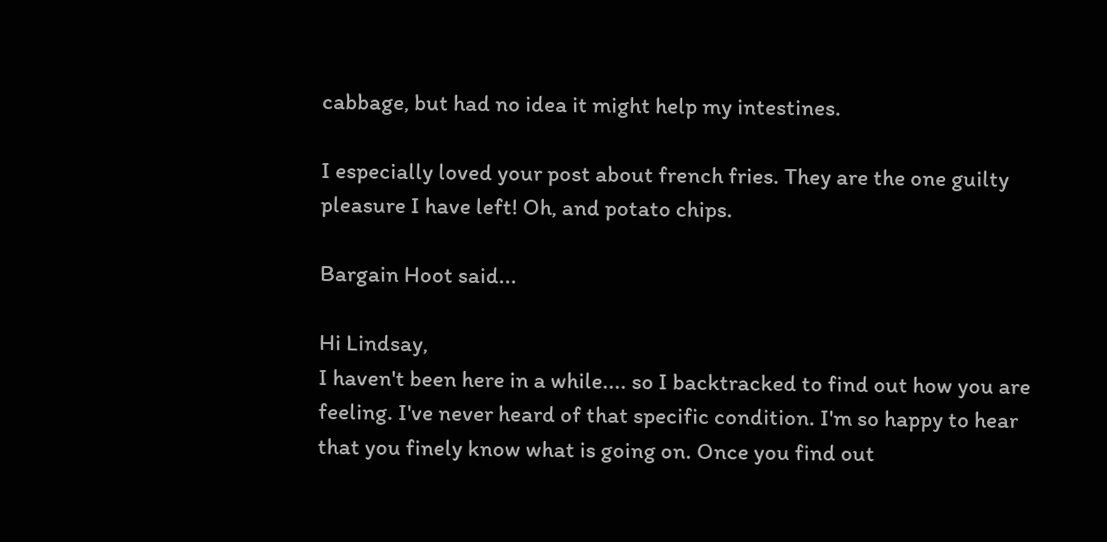cabbage, but had no idea it might help my intestines.

I especially loved your post about french fries. They are the one guilty pleasure I have left! Oh, and potato chips.

Bargain Hoot said...

Hi Lindsay,
I haven't been here in a while.... so I backtracked to find out how you are feeling. I've never heard of that specific condition. I'm so happy to hear that you finely know what is going on. Once you find out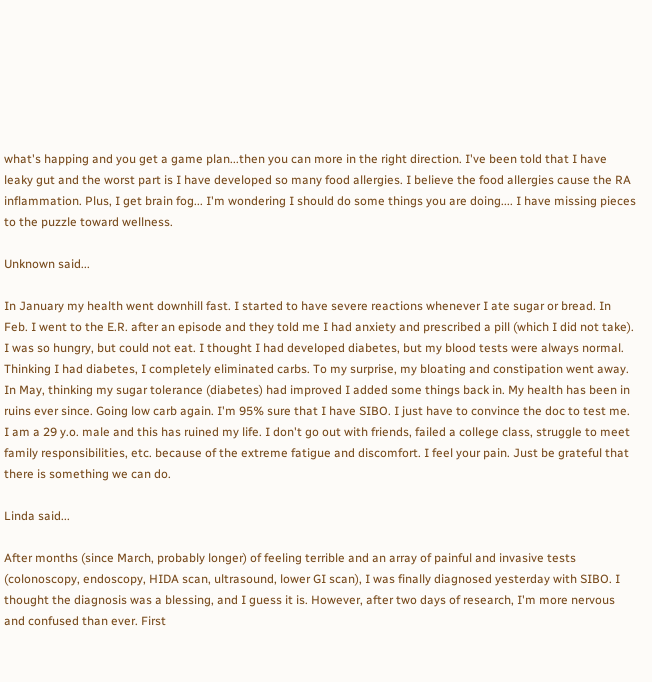what's happing and you get a game plan...then you can more in the right direction. I've been told that I have leaky gut and the worst part is I have developed so many food allergies. I believe the food allergies cause the RA inflammation. Plus, I get brain fog... I'm wondering I should do some things you are doing.... I have missing pieces to the puzzle toward wellness.

Unknown said...

In January my health went downhill fast. I started to have severe reactions whenever I ate sugar or bread. In Feb. I went to the E.R. after an episode and they told me I had anxiety and prescribed a pill (which I did not take). I was so hungry, but could not eat. I thought I had developed diabetes, but my blood tests were always normal. Thinking I had diabetes, I completely eliminated carbs. To my surprise, my bloating and constipation went away. In May, thinking my sugar tolerance (diabetes) had improved I added some things back in. My health has been in ruins ever since. Going low carb again. I'm 95% sure that I have SIBO. I just have to convince the doc to test me. I am a 29 y.o. male and this has ruined my life. I don't go out with friends, failed a college class, struggle to meet family responsibilities, etc. because of the extreme fatigue and discomfort. I feel your pain. Just be grateful that there is something we can do.

Linda said...

After months (since March, probably longer) of feeling terrible and an array of painful and invasive tests (colonoscopy, endoscopy, HIDA scan, ultrasound, lower GI scan), I was finally diagnosed yesterday with SIBO. I thought the diagnosis was a blessing, and I guess it is. However, after two days of research, I'm more nervous and confused than ever. First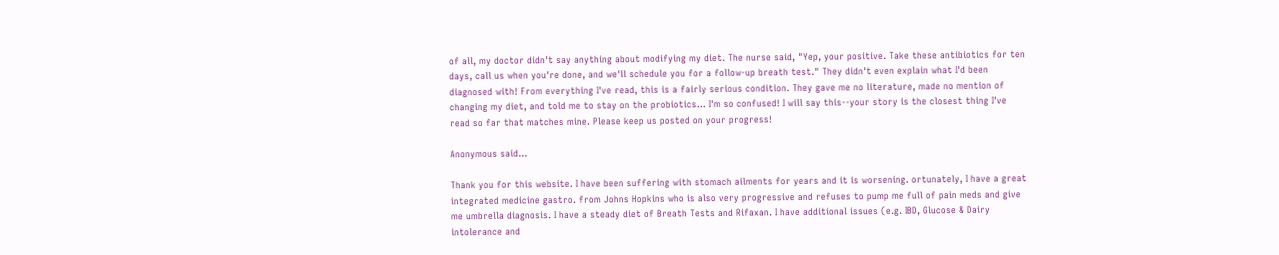of all, my doctor didn't say anything about modifying my diet. The nurse said, "Yep, your positive. Take these antibiotics for ten days, call us when you're done, and we'll schedule you for a follow-up breath test." They didn't even explain what I'd been diagnosed with! From everything I've read, this is a fairly serious condition. They gave me no literature, made no mention of changing my diet, and told me to stay on the probiotics... I'm so confused! I will say this--your story is the closest thing I've read so far that matches mine. Please keep us posted on your progress!

Anonymous said...

Thank you for this website. I have been suffering with stomach ailments for years and it is worsening. ortunately, I have a great integrated medicine gastro. from Johns Hopkins who is also very progressive and refuses to pump me full of pain meds and give me umbrella diagnosis. I have a steady diet of Breath Tests and Rifaxan. I have additional issues (e.g. IBD, Glucose & Dairy intolerance and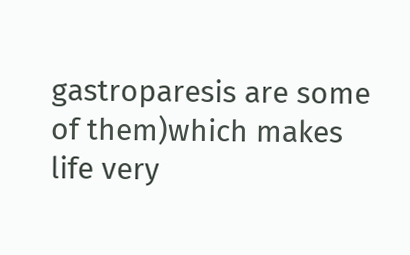gastroparesis are some of them)which makes life very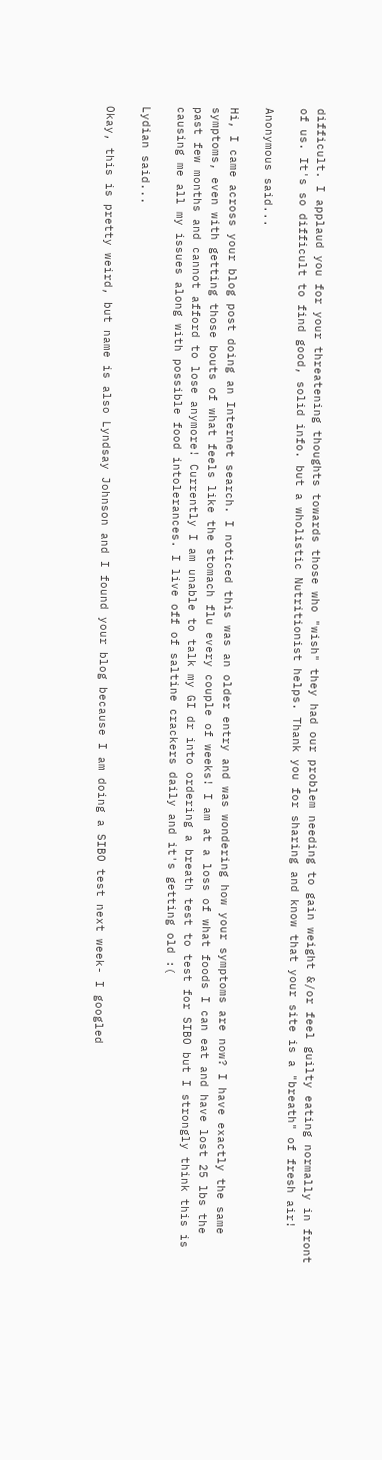difficult. I applaud you for your threatening thoughts towards those who "wish" they had our problem needing to gain weight &/or feel guilty eating normally in front of us. It's so difficult to find good, solid info. but a wholistic Nutritionist helps. Thank you for sharing and know that your site is a "breath" of fresh air!

Anonymous said...

Hi, I came across your blog post doing an Internet search. I noticed this was an older entry and was wondering how your symptoms are now? I have exactly the same symptoms, even with getting those bouts of what feels like the stomach flu every couple of weeks! I am at a loss of what foods I can eat and have lost 25 lbs the past few months and cannot afford to lose anymore! Currently I am unable to talk my GI dr into ordering a breath test to test for SIBO but I strongly think this is causing me all my issues along with possible food intolerances. I live off of saltine crackers daily and it's getting old :(

Lydian said...

Okay, this is pretty weird, but name is also Lyndsay Johnson and I found your blog because I am doing a SIBO test next week- I googled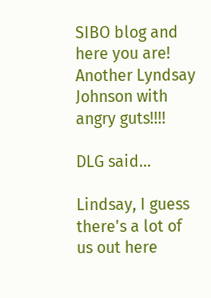SIBO blog and here you are! Another Lyndsay Johnson with angry guts!!!!

DLG said...

Lindsay, I guess there's a lot of us out here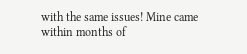with the same issues! Mine came within months of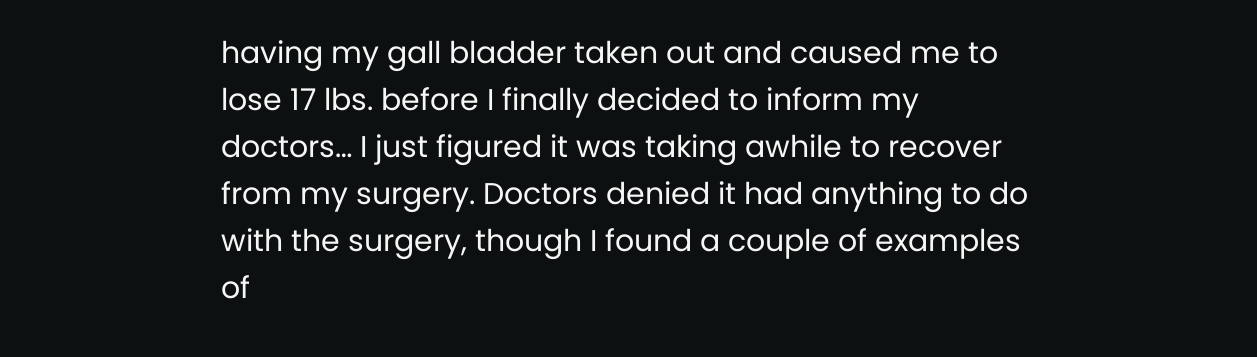having my gall bladder taken out and caused me to lose 17 lbs. before I finally decided to inform my doctors… I just figured it was taking awhile to recover from my surgery. Doctors denied it had anything to do with the surgery, though I found a couple of examples of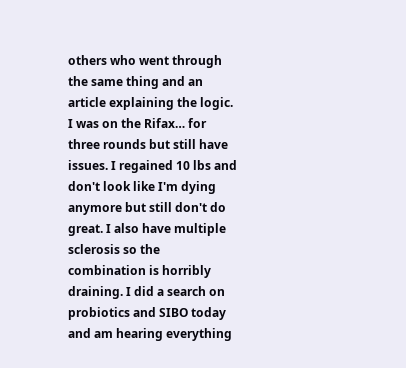others who went through the same thing and an article explaining the logic. I was on the Rifax… for three rounds but still have issues. I regained 10 lbs and don't look like I'm dying anymore but still don't do great. I also have multiple sclerosis so the combination is horribly draining. I did a search on probiotics and SIBO today and am hearing everything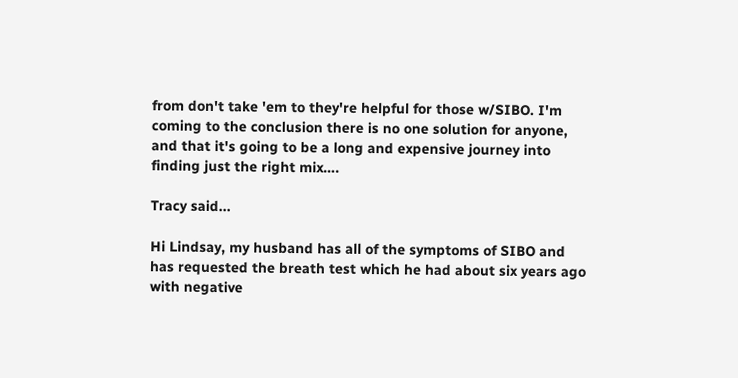from don't take 'em to they're helpful for those w/SIBO. I'm coming to the conclusion there is no one solution for anyone, and that it's going to be a long and expensive journey into finding just the right mix….

Tracy said...

Hi Lindsay, my husband has all of the symptoms of SIBO and has requested the breath test which he had about six years ago with negative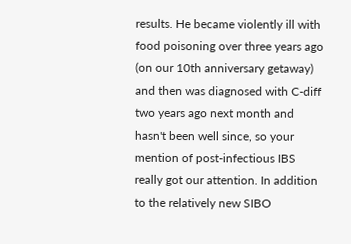results. He became violently ill with food poisoning over three years ago (on our 10th anniversary getaway) and then was diagnosed with C-diff two years ago next month and hasn't been well since, so your mention of post-infectious IBS really got our attention. In addition to the relatively new SIBO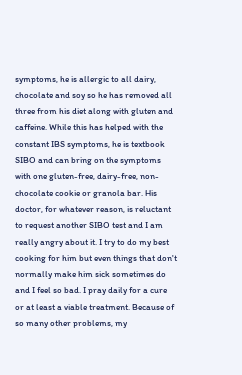symptoms, he is allergic to all dairy, chocolate and soy so he has removed all three from his diet along with gluten and caffeine. While this has helped with the constant IBS symptoms, he is textbook SIBO and can bring on the symptoms with one gluten-free, dairy-free, non-chocolate cookie or granola bar. His doctor, for whatever reason, is reluctant to request another SIBO test and I am really angry about it. I try to do my best cooking for him but even things that don't normally make him sick sometimes do and I feel so bad. I pray daily for a cure or at least a viable treatment. Because of so many other problems, my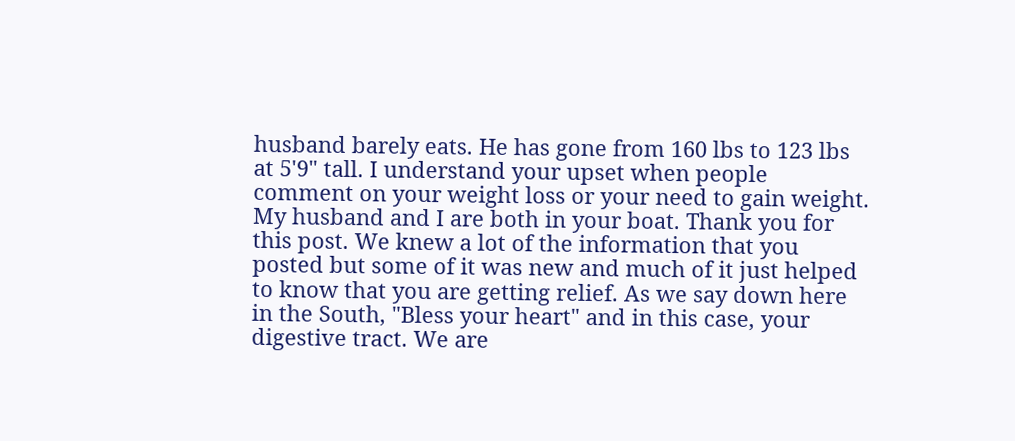husband barely eats. He has gone from 160 lbs to 123 lbs at 5'9" tall. I understand your upset when people comment on your weight loss or your need to gain weight. My husband and I are both in your boat. Thank you for this post. We knew a lot of the information that you posted but some of it was new and much of it just helped to know that you are getting relief. As we say down here in the South, "Bless your heart" and in this case, your digestive tract. We are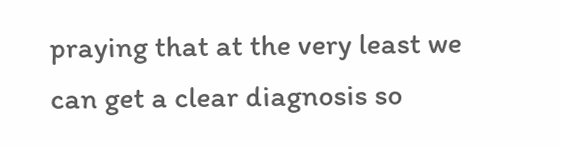praying that at the very least we can get a clear diagnosis so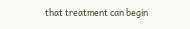that treatment can begin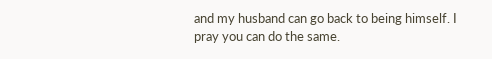and my husband can go back to being himself. I pray you can do the same.